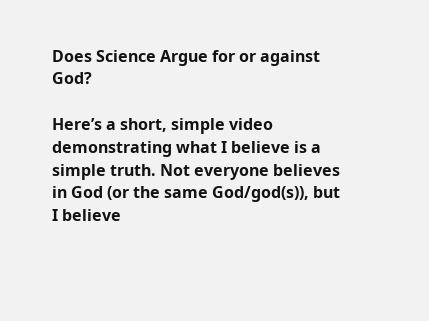Does Science Argue for or against God?

Here’s a short, simple video demonstrating what I believe is a simple truth. Not everyone believes in God (or the same God/god(s)), but I believe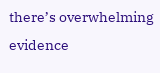there’s overwhelming evidence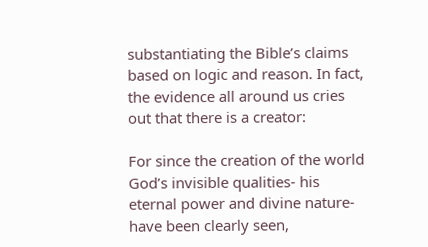substantiating the Bible’s claims based on logic and reason. In fact, the evidence all around us cries out that there is a creator:

For since the creation of the world God’s invisible qualities- his eternal power and divine nature- have been clearly seen,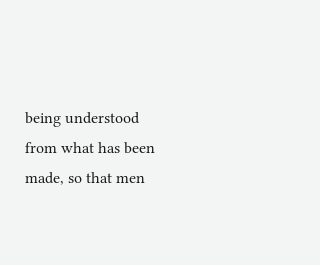being understood from what has been made, so that men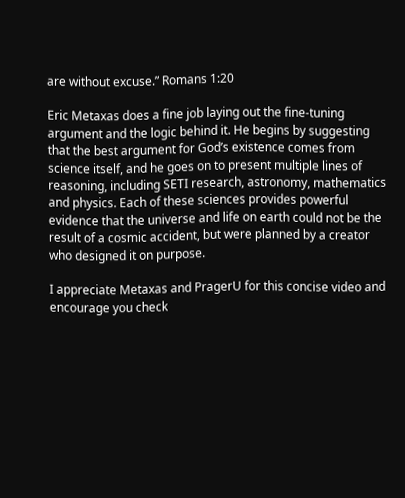are without excuse.” Romans 1:20

Eric Metaxas does a fine job laying out the fine-tuning argument and the logic behind it. He begins by suggesting that the best argument for God’s existence comes from science itself, and he goes on to present multiple lines of reasoning, including SETI research, astronomy, mathematics and physics. Each of these sciences provides powerful evidence that the universe and life on earth could not be the result of a cosmic accident, but were planned by a creator who designed it on purpose.

I appreciate Metaxas and PragerU for this concise video and encourage you check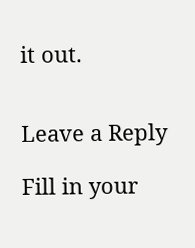it out.


Leave a Reply

Fill in your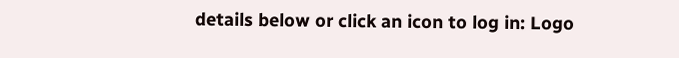details below or click an icon to log in: Logo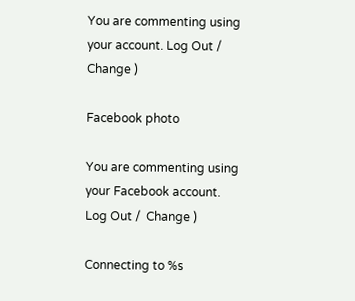You are commenting using your account. Log Out /  Change )

Facebook photo

You are commenting using your Facebook account. Log Out /  Change )

Connecting to %s